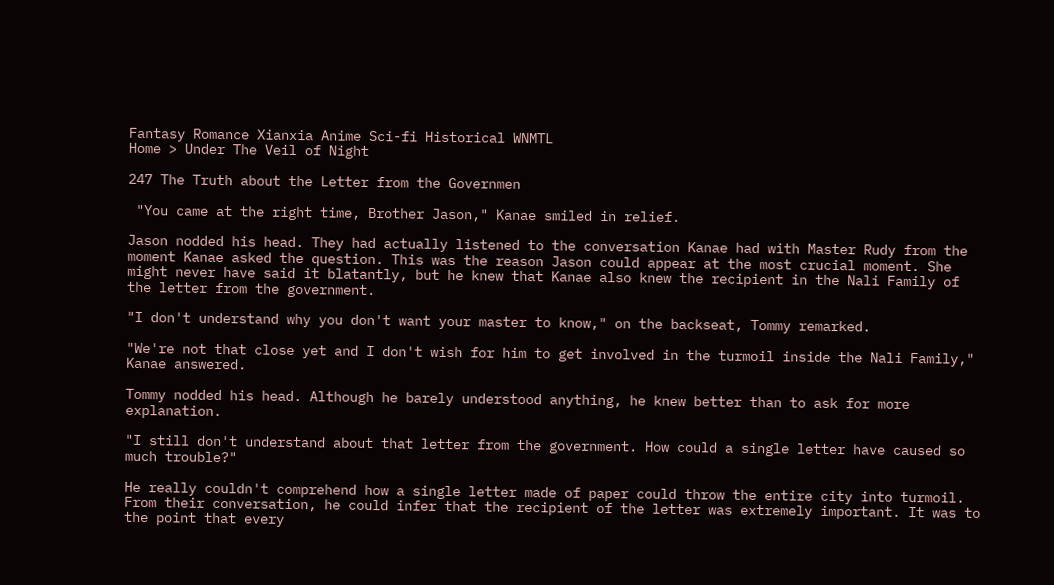Fantasy Romance Xianxia Anime Sci-fi Historical WNMTL
Home > Under The Veil of Night

247 The Truth about the Letter from the Governmen

 "You came at the right time, Brother Jason," Kanae smiled in relief.

Jason nodded his head. They had actually listened to the conversation Kanae had with Master Rudy from the moment Kanae asked the question. This was the reason Jason could appear at the most crucial moment. She might never have said it blatantly, but he knew that Kanae also knew the recipient in the Nali Family of the letter from the government.

"I don't understand why you don't want your master to know," on the backseat, Tommy remarked.

"We're not that close yet and I don't wish for him to get involved in the turmoil inside the Nali Family," Kanae answered.

Tommy nodded his head. Although he barely understood anything, he knew better than to ask for more explanation.

"I still don't understand about that letter from the government. How could a single letter have caused so much trouble?"

He really couldn't comprehend how a single letter made of paper could throw the entire city into turmoil. From their conversation, he could infer that the recipient of the letter was extremely important. It was to the point that every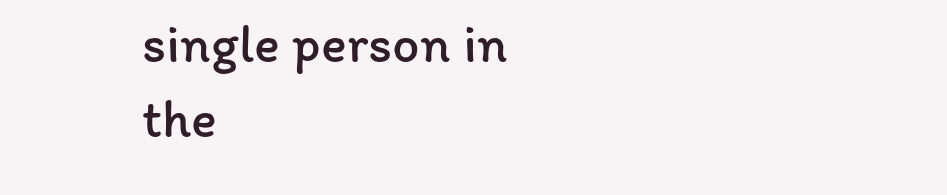single person in the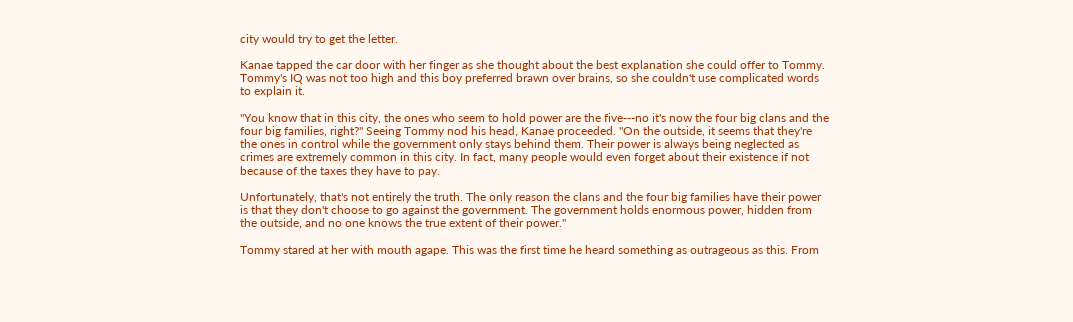city would try to get the letter.

Kanae tapped the car door with her finger as she thought about the best explanation she could offer to Tommy. Tommy's IQ was not too high and this boy preferred brawn over brains, so she couldn't use complicated words to explain it.

"You know that in this city, the ones who seem to hold power are the five---no it's now the four big clans and the four big families, right?" Seeing Tommy nod his head, Kanae proceeded. "On the outside, it seems that they're the ones in control while the government only stays behind them. Their power is always being neglected as crimes are extremely common in this city. In fact, many people would even forget about their existence if not because of the taxes they have to pay.

Unfortunately, that's not entirely the truth. The only reason the clans and the four big families have their power is that they don't choose to go against the government. The government holds enormous power, hidden from the outside, and no one knows the true extent of their power."

Tommy stared at her with mouth agape. This was the first time he heard something as outrageous as this. From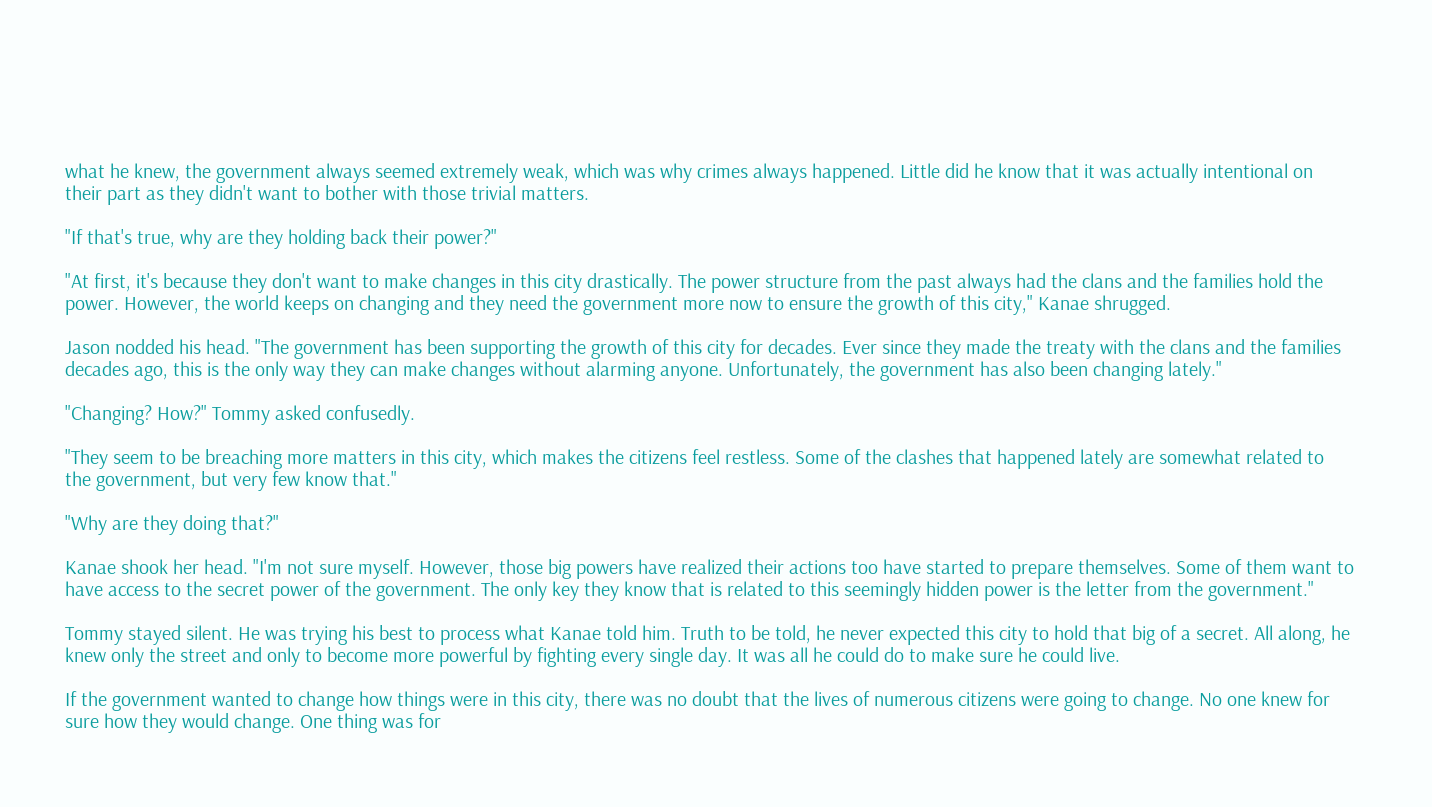what he knew, the government always seemed extremely weak, which was why crimes always happened. Little did he know that it was actually intentional on their part as they didn't want to bother with those trivial matters.

"If that's true, why are they holding back their power?"

"At first, it's because they don't want to make changes in this city drastically. The power structure from the past always had the clans and the families hold the power. However, the world keeps on changing and they need the government more now to ensure the growth of this city," Kanae shrugged.

Jason nodded his head. "The government has been supporting the growth of this city for decades. Ever since they made the treaty with the clans and the families decades ago, this is the only way they can make changes without alarming anyone. Unfortunately, the government has also been changing lately."

"Changing? How?" Tommy asked confusedly.

"They seem to be breaching more matters in this city, which makes the citizens feel restless. Some of the clashes that happened lately are somewhat related to the government, but very few know that."

"Why are they doing that?"

Kanae shook her head. "I'm not sure myself. However, those big powers have realized their actions too have started to prepare themselves. Some of them want to have access to the secret power of the government. The only key they know that is related to this seemingly hidden power is the letter from the government."

Tommy stayed silent. He was trying his best to process what Kanae told him. Truth to be told, he never expected this city to hold that big of a secret. All along, he knew only the street and only to become more powerful by fighting every single day. It was all he could do to make sure he could live.

If the government wanted to change how things were in this city, there was no doubt that the lives of numerous citizens were going to change. No one knew for sure how they would change. One thing was for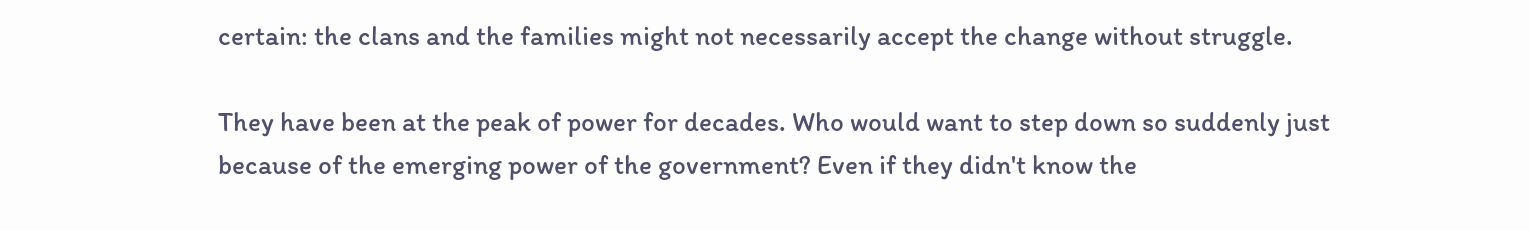certain: the clans and the families might not necessarily accept the change without struggle.

They have been at the peak of power for decades. Who would want to step down so suddenly just because of the emerging power of the government? Even if they didn't know the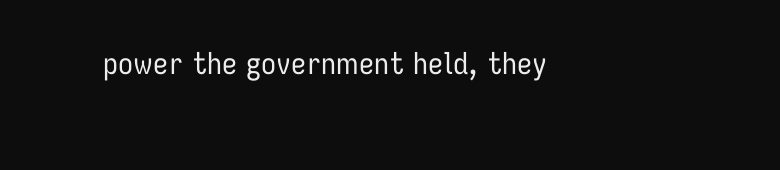power the government held, they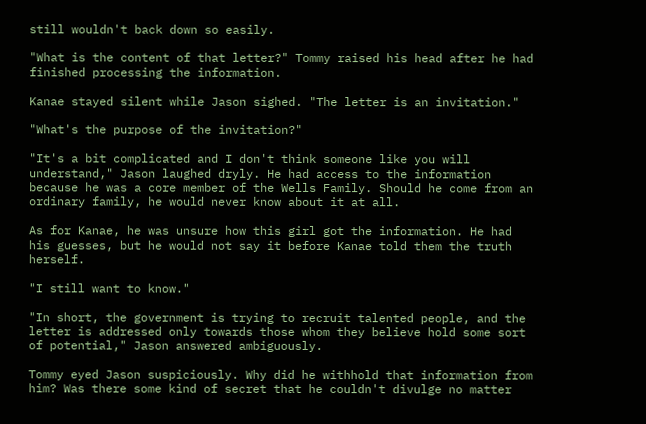still wouldn't back down so easily.

"What is the content of that letter?" Tommy raised his head after he had finished processing the information.

Kanae stayed silent while Jason sighed. "The letter is an invitation."

"What's the purpose of the invitation?"

"It's a bit complicated and I don't think someone like you will understand," Jason laughed dryly. He had access to the information because he was a core member of the Wells Family. Should he come from an ordinary family, he would never know about it at all.

As for Kanae, he was unsure how this girl got the information. He had his guesses, but he would not say it before Kanae told them the truth herself.

"I still want to know."

"In short, the government is trying to recruit talented people, and the letter is addressed only towards those whom they believe hold some sort of potential," Jason answered ambiguously.

Tommy eyed Jason suspiciously. Why did he withhold that information from him? Was there some kind of secret that he couldn't divulge no matter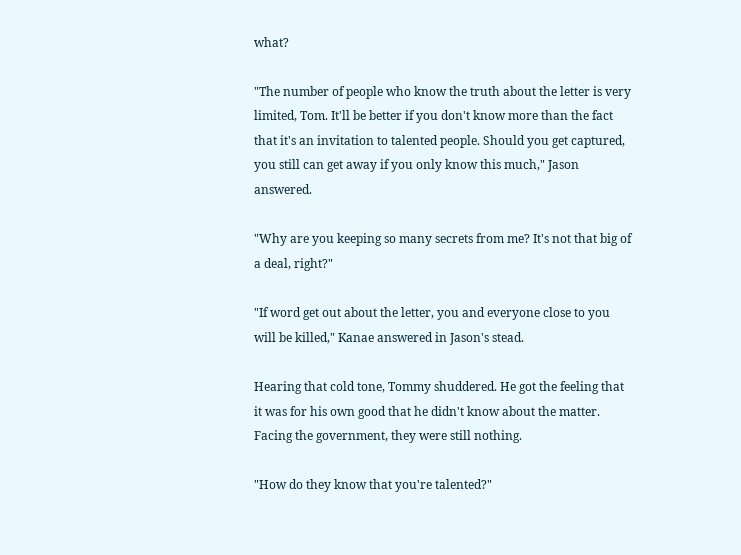what?

"The number of people who know the truth about the letter is very limited, Tom. It'll be better if you don't know more than the fact that it's an invitation to talented people. Should you get captured, you still can get away if you only know this much," Jason answered.

"Why are you keeping so many secrets from me? It's not that big of a deal, right?"

"If word get out about the letter, you and everyone close to you will be killed," Kanae answered in Jason's stead.

Hearing that cold tone, Tommy shuddered. He got the feeling that it was for his own good that he didn't know about the matter. Facing the government, they were still nothing.

"How do they know that you're talented?"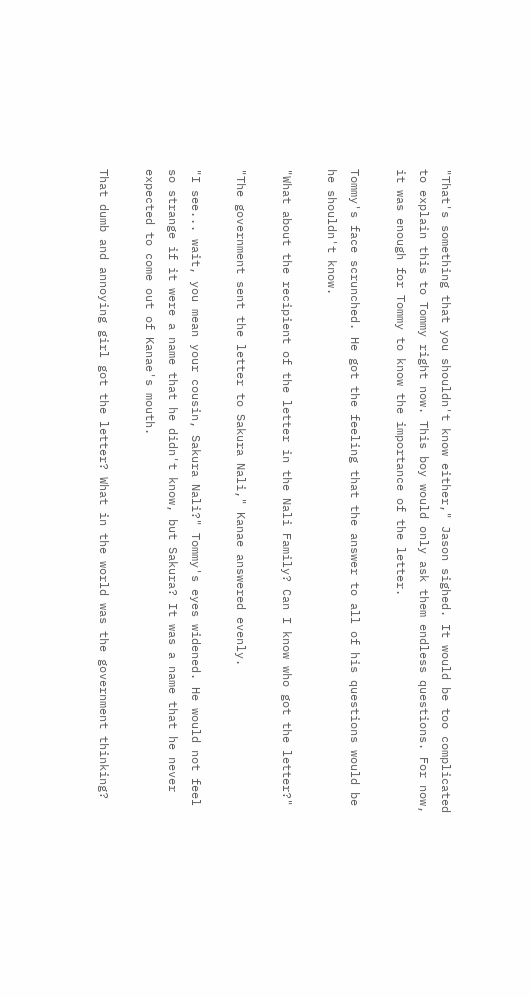"That's something that you shouldn't know either," Jason sighed. It would be too complicated to explain this to Tommy right now. This boy would only ask them endless questions. For now, it was enough for Tommy to know the importance of the letter.

Tommy's face scrunched. He got the feeling that the answer to all of his questions would be he shouldn't know.

"What about the recipient of the letter in the Nali Family? Can I know who got the letter?"

"The government sent the letter to Sakura Nali," Kanae answered evenly.

"I see... wait, you mean your cousin, Sakura Nali?" Tommy's eyes widened. He would not feel so strange if it were a name that he didn't know, but Sakura? It was a name that he never expected to come out of Kanae's mouth.

That dumb and annoying girl got the letter? What in the world was the government thinking?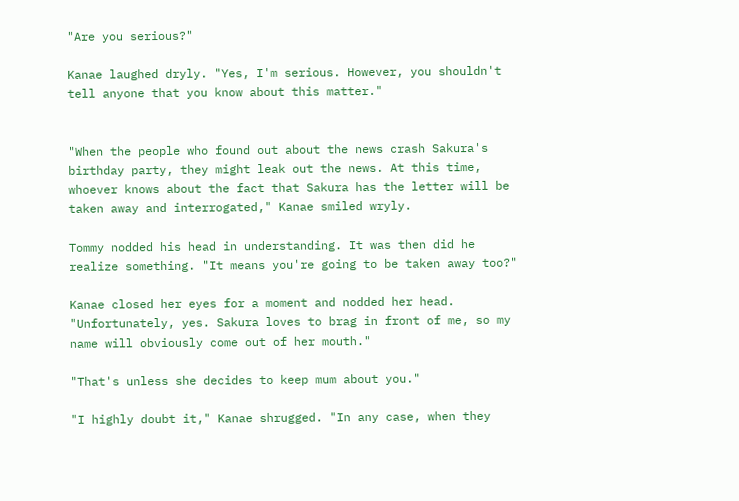"Are you serious?"

Kanae laughed dryly. "Yes, I'm serious. However, you shouldn't tell anyone that you know about this matter."


"When the people who found out about the news crash Sakura's birthday party, they might leak out the news. At this time, whoever knows about the fact that Sakura has the letter will be taken away and interrogated," Kanae smiled wryly.

Tommy nodded his head in understanding. It was then did he realize something. "It means you're going to be taken away too?"

Kanae closed her eyes for a moment and nodded her head. "Unfortunately, yes. Sakura loves to brag in front of me, so my name will obviously come out of her mouth."

"That's unless she decides to keep mum about you."

"I highly doubt it," Kanae shrugged. "In any case, when they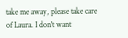take me away, please take care of Laura. I don't want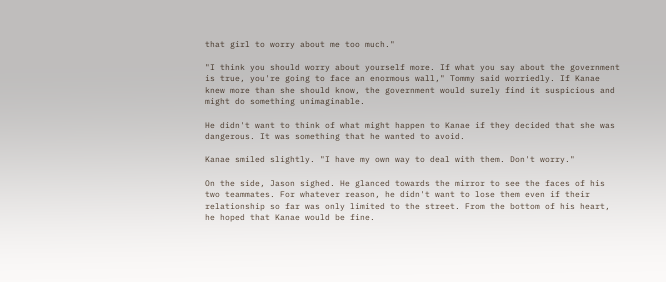that girl to worry about me too much."

"I think you should worry about yourself more. If what you say about the government is true, you're going to face an enormous wall," Tommy said worriedly. If Kanae knew more than she should know, the government would surely find it suspicious and might do something unimaginable.

He didn't want to think of what might happen to Kanae if they decided that she was dangerous. It was something that he wanted to avoid.

Kanae smiled slightly. "I have my own way to deal with them. Don't worry."

On the side, Jason sighed. He glanced towards the mirror to see the faces of his two teammates. For whatever reason, he didn't want to lose them even if their relationship so far was only limited to the street. From the bottom of his heart, he hoped that Kanae would be fine.